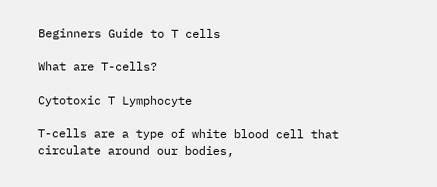Beginners Guide to T cells

What are T-cells?

Cytotoxic T Lymphocyte

T-cells are a type of white blood cell that circulate around our bodies,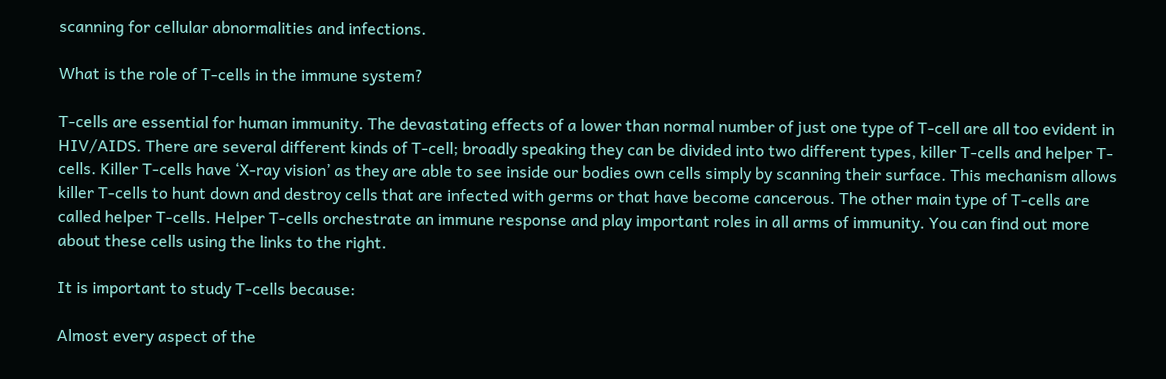scanning for cellular abnormalities and infections.

What is the role of T-cells in the immune system?

T-cells are essential for human immunity. The devastating effects of a lower than normal number of just one type of T-cell are all too evident in HIV/AIDS. There are several different kinds of T-cell; broadly speaking they can be divided into two different types, killer T-cells and helper T-cells. Killer T-cells have ‘X-ray vision’ as they are able to see inside our bodies own cells simply by scanning their surface. This mechanism allows killer T-cells to hunt down and destroy cells that are infected with germs or that have become cancerous. The other main type of T-cells are called helper T-cells. Helper T-cells orchestrate an immune response and play important roles in all arms of immunity. You can find out more about these cells using the links to the right.

It is important to study T-cells because:

Almost every aspect of the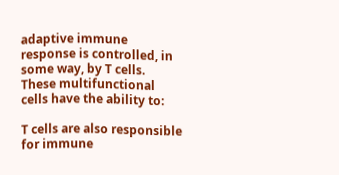adaptive immune response is controlled, in some way, by T cells. These multifunctional cells have the ability to:

T cells are also responsible for immune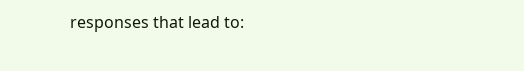responses that lead to: